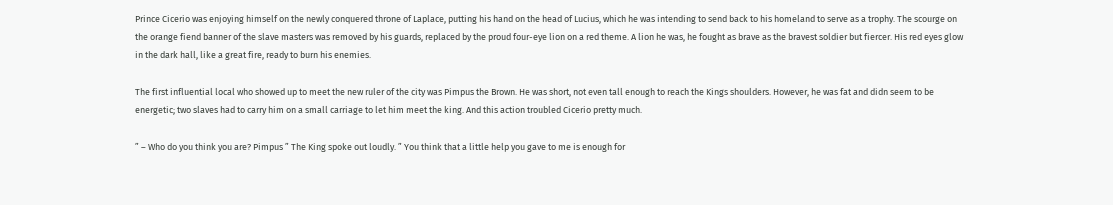Prince Cicerio was enjoying himself on the newly conquered throne of Laplace, putting his hand on the head of Lucius, which he was intending to send back to his homeland to serve as a trophy. The scourge on the orange fiend banner of the slave masters was removed by his guards, replaced by the proud four-eye lion on a red theme. A lion he was, he fought as brave as the bravest soldier but fiercer. His red eyes glow in the dark hall, like a great fire, ready to burn his enemies.

The first influential local who showed up to meet the new ruler of the city was Pimpus the Brown. He was short, not even tall enough to reach the Kings shoulders. However, he was fat and didn seem to be energetic; two slaves had to carry him on a small carriage to let him meet the king. And this action troubled Cicerio pretty much.

” – Who do you think you are? Pimpus ” The King spoke out loudly. ” You think that a little help you gave to me is enough for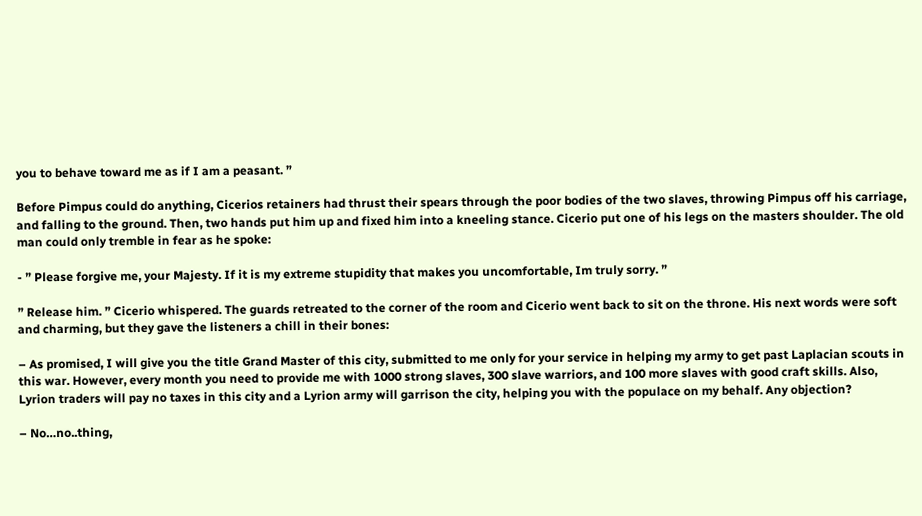you to behave toward me as if I am a peasant. ”

Before Pimpus could do anything, Cicerios retainers had thrust their spears through the poor bodies of the two slaves, throwing Pimpus off his carriage, and falling to the ground. Then, two hands put him up and fixed him into a kneeling stance. Cicerio put one of his legs on the masters shoulder. The old man could only tremble in fear as he spoke:

- ” Please forgive me, your Majesty. If it is my extreme stupidity that makes you uncomfortable, Im truly sorry. ”

” Release him. ” Cicerio whispered. The guards retreated to the corner of the room and Cicerio went back to sit on the throne. His next words were soft and charming, but they gave the listeners a chill in their bones:

– As promised, I will give you the title Grand Master of this city, submitted to me only for your service in helping my army to get past Laplacian scouts in this war. However, every month you need to provide me with 1000 strong slaves, 300 slave warriors, and 100 more slaves with good craft skills. Also, Lyrion traders will pay no taxes in this city and a Lyrion army will garrison the city, helping you with the populace on my behalf. Any objection?

– No…no..thing,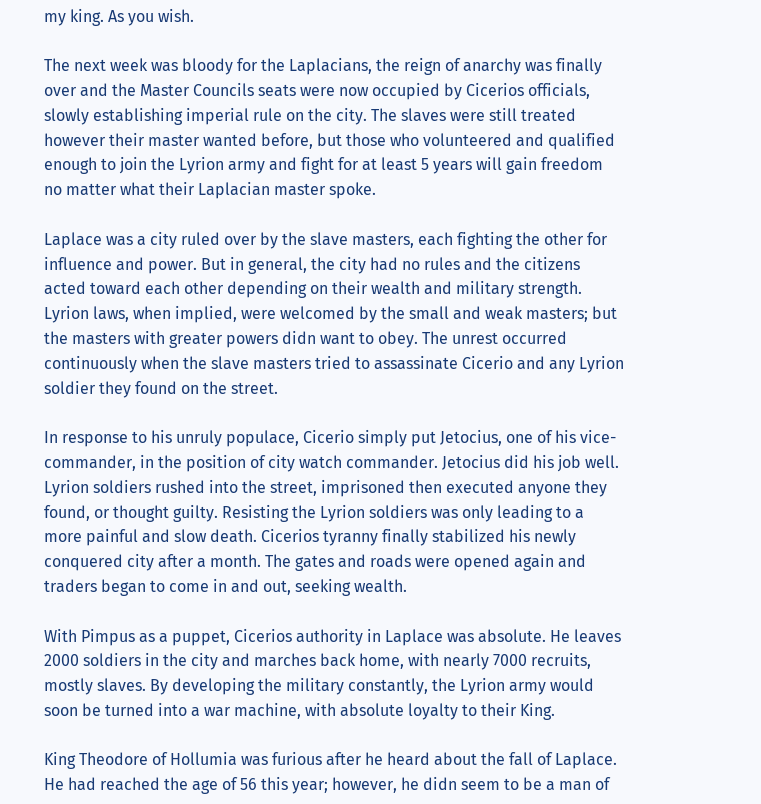my king. As you wish.

The next week was bloody for the Laplacians, the reign of anarchy was finally over and the Master Councils seats were now occupied by Cicerios officials, slowly establishing imperial rule on the city. The slaves were still treated however their master wanted before, but those who volunteered and qualified enough to join the Lyrion army and fight for at least 5 years will gain freedom no matter what their Laplacian master spoke.

Laplace was a city ruled over by the slave masters, each fighting the other for influence and power. But in general, the city had no rules and the citizens acted toward each other depending on their wealth and military strength. Lyrion laws, when implied, were welcomed by the small and weak masters; but the masters with greater powers didn want to obey. The unrest occurred continuously when the slave masters tried to assassinate Cicerio and any Lyrion soldier they found on the street.

In response to his unruly populace, Cicerio simply put Jetocius, one of his vice-commander, in the position of city watch commander. Jetocius did his job well. Lyrion soldiers rushed into the street, imprisoned then executed anyone they found, or thought guilty. Resisting the Lyrion soldiers was only leading to a more painful and slow death. Cicerios tyranny finally stabilized his newly conquered city after a month. The gates and roads were opened again and traders began to come in and out, seeking wealth.

With Pimpus as a puppet, Cicerios authority in Laplace was absolute. He leaves 2000 soldiers in the city and marches back home, with nearly 7000 recruits, mostly slaves. By developing the military constantly, the Lyrion army would soon be turned into a war machine, with absolute loyalty to their King.

King Theodore of Hollumia was furious after he heard about the fall of Laplace. He had reached the age of 56 this year; however, he didn seem to be a man of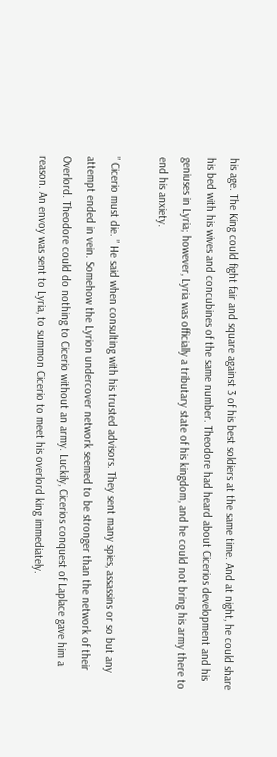his age. The King could fight fair and square against 3 of his best soldiers at the same time. And at night, he could share his bed with his wives and concubines of the same number. Theodore had heard about Cicerios development and his geniuses in Lyria; however, Lyria was officially a tributary state of his kingdom, and he could not bring his army there to end his anxiety.

” Cicerio must die. ” He said when consulting with his trusted advisors. They sent many spies, assassins or so but any attempt ended in vein. Somehow the Lyrion undercover network seemed to be stronger than the network of their Overlord. Theodore could do nothing to Cicerio without an army. Luckily, Cicerios conquest of Laplace gave him a reason. An envoy was sent to Lyria, to summon Cicerio to meet his overlord king immediately.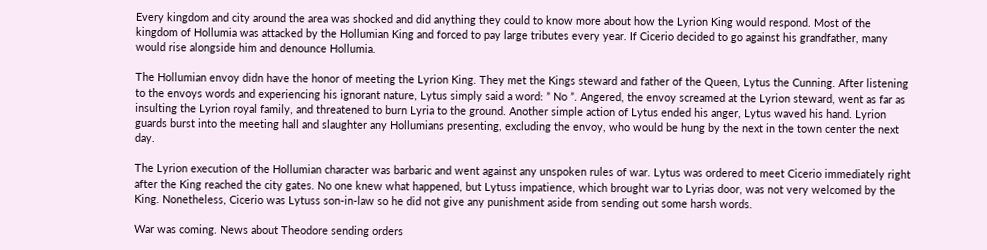Every kingdom and city around the area was shocked and did anything they could to know more about how the Lyrion King would respond. Most of the kingdom of Hollumia was attacked by the Hollumian King and forced to pay large tributes every year. If Cicerio decided to go against his grandfather, many would rise alongside him and denounce Hollumia.

The Hollumian envoy didn have the honor of meeting the Lyrion King. They met the Kings steward and father of the Queen, Lytus the Cunning. After listening to the envoys words and experiencing his ignorant nature, Lytus simply said a word: ” No ”. Angered, the envoy screamed at the Lyrion steward, went as far as insulting the Lyrion royal family, and threatened to burn Lyria to the ground. Another simple action of Lytus ended his anger, Lytus waved his hand. Lyrion guards burst into the meeting hall and slaughter any Hollumians presenting, excluding the envoy, who would be hung by the next in the town center the next day.

The Lyrion execution of the Hollumian character was barbaric and went against any unspoken rules of war. Lytus was ordered to meet Cicerio immediately right after the King reached the city gates. No one knew what happened, but Lytuss impatience, which brought war to Lyrias door, was not very welcomed by the King. Nonetheless, Cicerio was Lytuss son-in-law so he did not give any punishment aside from sending out some harsh words.

War was coming. News about Theodore sending orders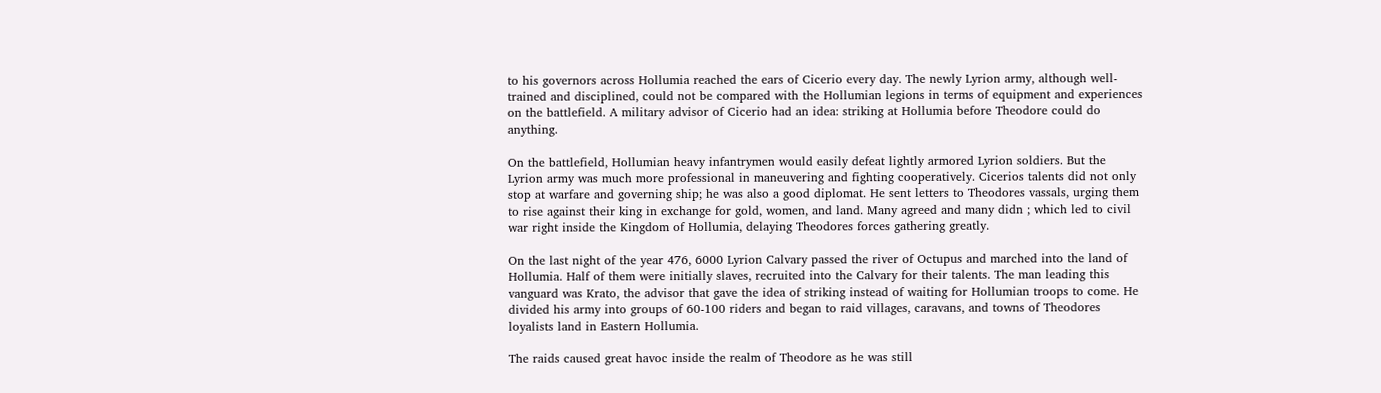to his governors across Hollumia reached the ears of Cicerio every day. The newly Lyrion army, although well-trained and disciplined, could not be compared with the Hollumian legions in terms of equipment and experiences on the battlefield. A military advisor of Cicerio had an idea: striking at Hollumia before Theodore could do anything.

On the battlefield, Hollumian heavy infantrymen would easily defeat lightly armored Lyrion soldiers. But the Lyrion army was much more professional in maneuvering and fighting cooperatively. Cicerios talents did not only stop at warfare and governing ship; he was also a good diplomat. He sent letters to Theodores vassals, urging them to rise against their king in exchange for gold, women, and land. Many agreed and many didn ; which led to civil war right inside the Kingdom of Hollumia, delaying Theodores forces gathering greatly.

On the last night of the year 476, 6000 Lyrion Calvary passed the river of Octupus and marched into the land of Hollumia. Half of them were initially slaves, recruited into the Calvary for their talents. The man leading this vanguard was Krato, the advisor that gave the idea of striking instead of waiting for Hollumian troops to come. He divided his army into groups of 60-100 riders and began to raid villages, caravans, and towns of Theodores loyalists land in Eastern Hollumia.

The raids caused great havoc inside the realm of Theodore as he was still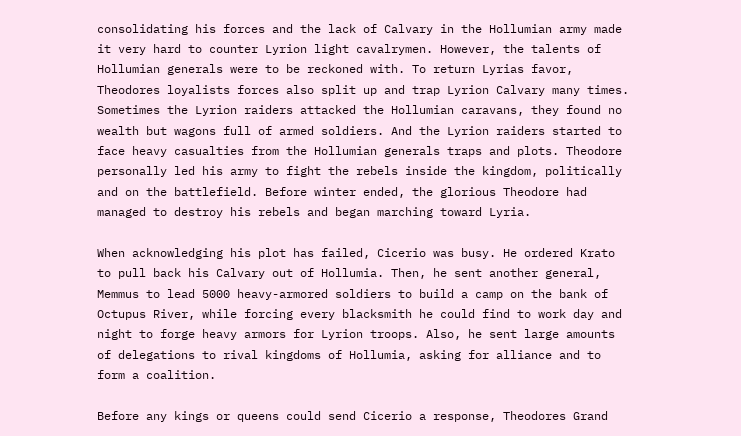consolidating his forces and the lack of Calvary in the Hollumian army made it very hard to counter Lyrion light cavalrymen. However, the talents of Hollumian generals were to be reckoned with. To return Lyrias favor, Theodores loyalists forces also split up and trap Lyrion Calvary many times. Sometimes the Lyrion raiders attacked the Hollumian caravans, they found no wealth but wagons full of armed soldiers. And the Lyrion raiders started to face heavy casualties from the Hollumian generals traps and plots. Theodore personally led his army to fight the rebels inside the kingdom, politically and on the battlefield. Before winter ended, the glorious Theodore had managed to destroy his rebels and began marching toward Lyria.

When acknowledging his plot has failed, Cicerio was busy. He ordered Krato to pull back his Calvary out of Hollumia. Then, he sent another general, Memmus to lead 5000 heavy-armored soldiers to build a camp on the bank of Octupus River, while forcing every blacksmith he could find to work day and night to forge heavy armors for Lyrion troops. Also, he sent large amounts of delegations to rival kingdoms of Hollumia, asking for alliance and to form a coalition.

Before any kings or queens could send Cicerio a response, Theodores Grand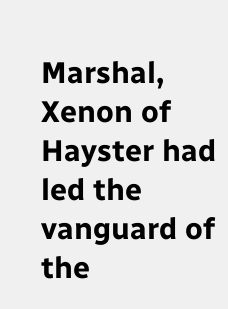Marshal, Xenon of Hayster had led the vanguard of the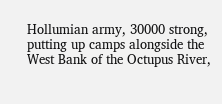Hollumian army, 30000 strong, putting up camps alongside the West Bank of the Octupus River,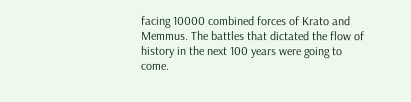facing 10000 combined forces of Krato and Memmus. The battles that dictated the flow of history in the next 100 years were going to come.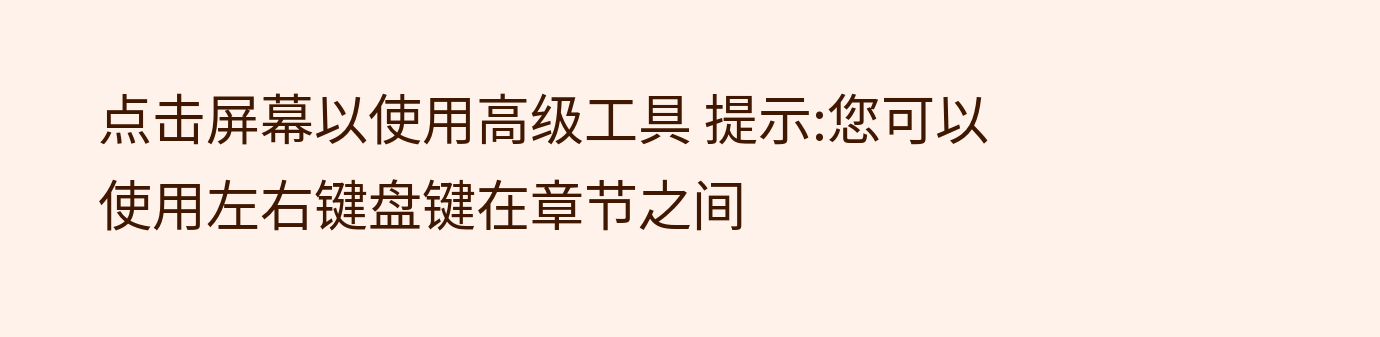点击屏幕以使用高级工具 提示:您可以使用左右键盘键在章节之间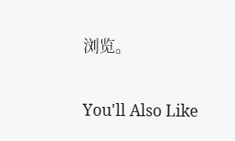浏览。

You'll Also Like